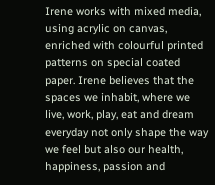Irene works with mixed media, using acrylic on canvas, enriched with colourful printed patterns on special coated paper. Irene believes that the spaces we inhabit, where we live, work, play, eat and dream everyday not only shape the way we feel but also our health, happiness, passion and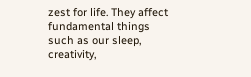zest for life. They affect fundamental things such as our sleep, creativity,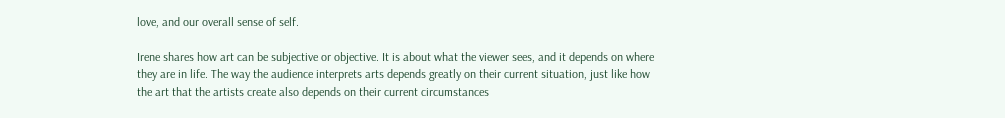love, and our overall sense of self.

Irene shares how art can be subjective or objective. It is about what the viewer sees, and it depends on where they are in life. The way the audience interprets arts depends greatly on their current situation, just like how the art that the artists create also depends on their current circumstances